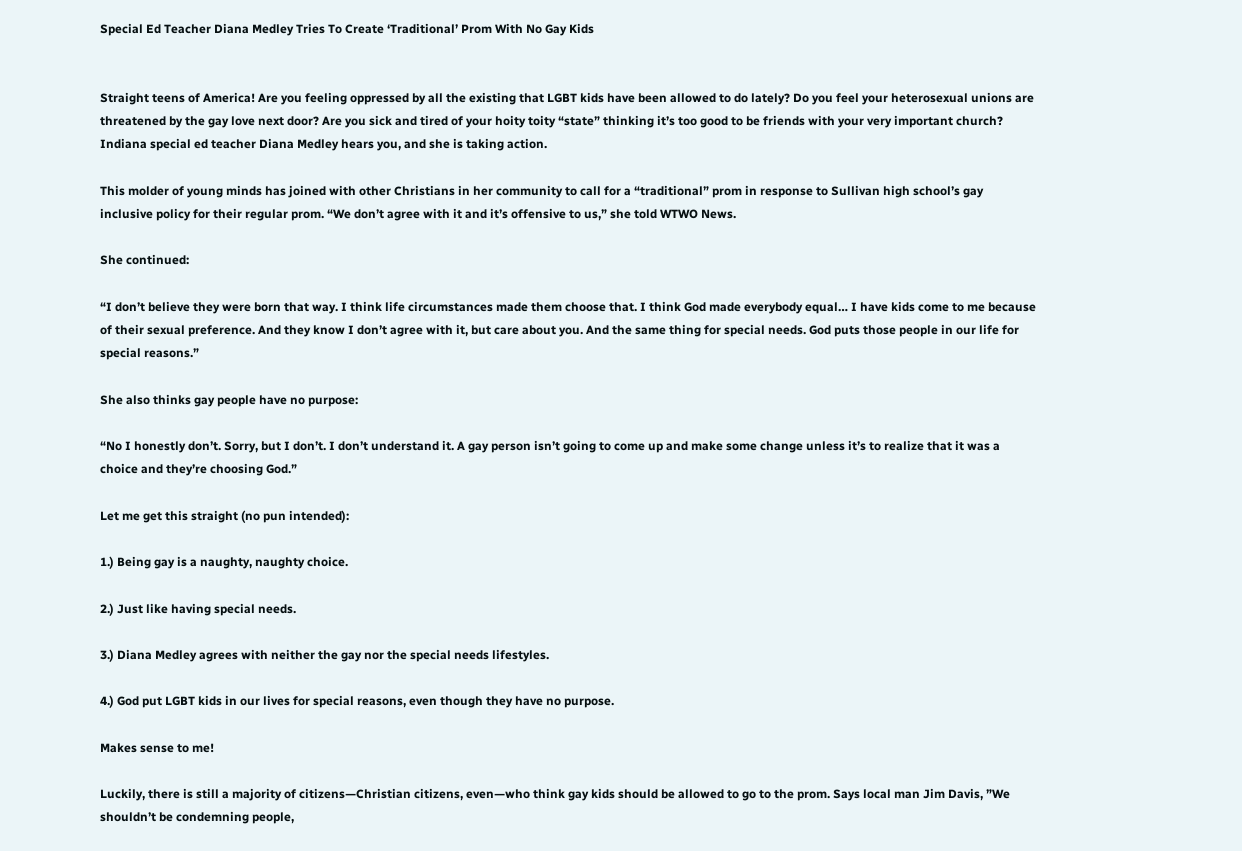Special Ed Teacher Diana Medley Tries To Create ‘Traditional’ Prom With No Gay Kids


Straight teens of America! Are you feeling oppressed by all the existing that LGBT kids have been allowed to do lately? Do you feel your heterosexual unions are threatened by the gay love next door? Are you sick and tired of your hoity toity “state” thinking it’s too good to be friends with your very important church? Indiana special ed teacher Diana Medley hears you, and she is taking action.

This molder of young minds has joined with other Christians in her community to call for a “traditional” prom in response to Sullivan high school’s gay inclusive policy for their regular prom. “We don’t agree with it and it’s offensive to us,” she told WTWO News.

She continued:

“I don’t believe they were born that way. I think life circumstances made them choose that. I think God made everybody equal… I have kids come to me because of their sexual preference. And they know I don’t agree with it, but care about you. And the same thing for special needs. God puts those people in our life for special reasons.”

She also thinks gay people have no purpose:

“No I honestly don’t. Sorry, but I don’t. I don’t understand it. A gay person isn’t going to come up and make some change unless it’s to realize that it was a choice and they’re choosing God.”

Let me get this straight (no pun intended):

1.) Being gay is a naughty, naughty choice.

2.) Just like having special needs.

3.) Diana Medley agrees with neither the gay nor the special needs lifestyles.

4.) God put LGBT kids in our lives for special reasons, even though they have no purpose.

Makes sense to me!

Luckily, there is still a majority of citizens—Christian citizens, even—who think gay kids should be allowed to go to the prom. Says local man Jim Davis, ”We shouldn’t be condemning people,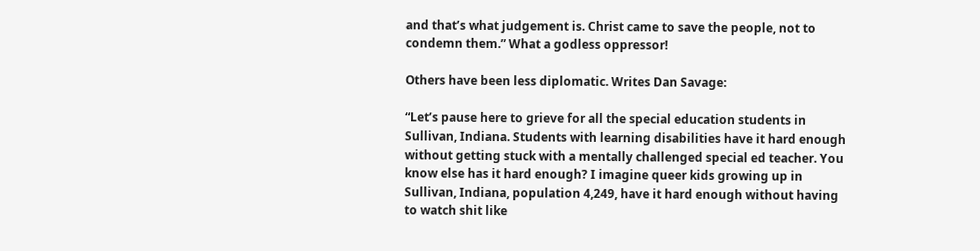and that’s what judgement is. Christ came to save the people, not to condemn them.” What a godless oppressor!

Others have been less diplomatic. Writes Dan Savage:

“Let’s pause here to grieve for all the special education students in Sullivan, Indiana. Students with learning disabilities have it hard enough without getting stuck with a mentally challenged special ed teacher. You know else has it hard enough? I imagine queer kids growing up in Sullivan, Indiana, population 4,249, have it hard enough without having to watch shit like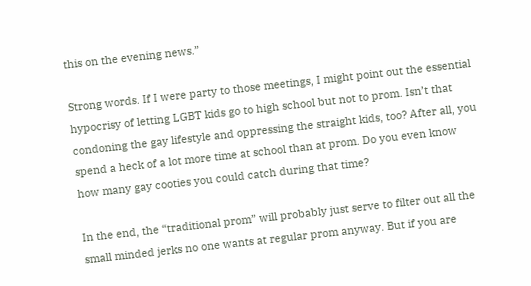this on the evening news.”

Strong words. If I were party to those meetings, I might point out the essential hypocrisy of letting LGBT kids go to high school but not to prom. Isn’t that condoning the gay lifestyle and oppressing the straight kids, too? After all, you spend a heck of a lot more time at school than at prom. Do you even know how many gay cooties you could catch during that time?

In the end, the “traditional prom” will probably just serve to filter out all the small minded jerks no one wants at regular prom anyway. But if you are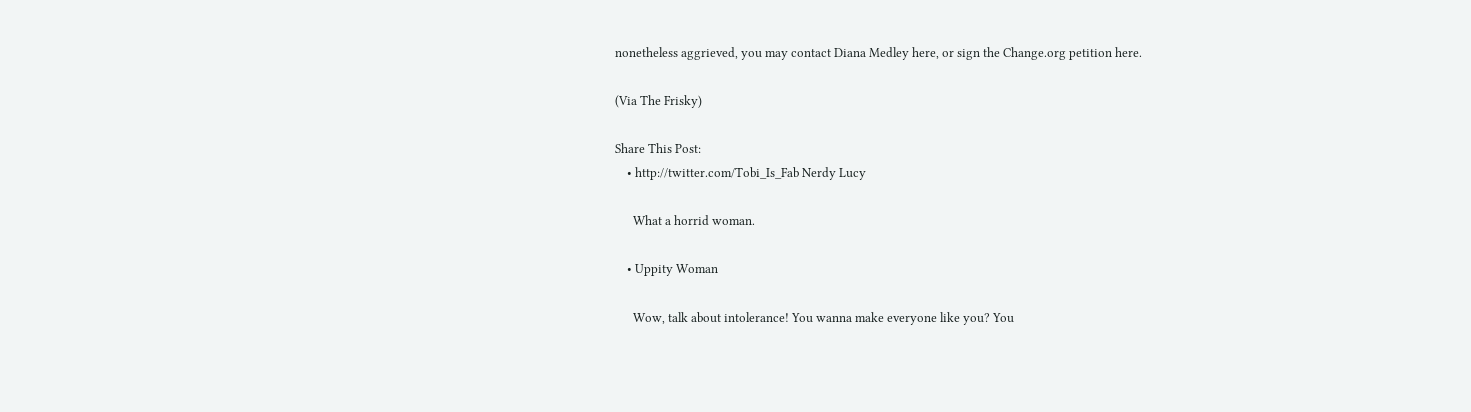nonetheless aggrieved, you may contact Diana Medley here, or sign the Change.org petition here.

(Via The Frisky)

Share This Post:
    • http://twitter.com/Tobi_Is_Fab Nerdy Lucy

      What a horrid woman.

    • Uppity Woman

      Wow, talk about intolerance! You wanna make everyone like you? You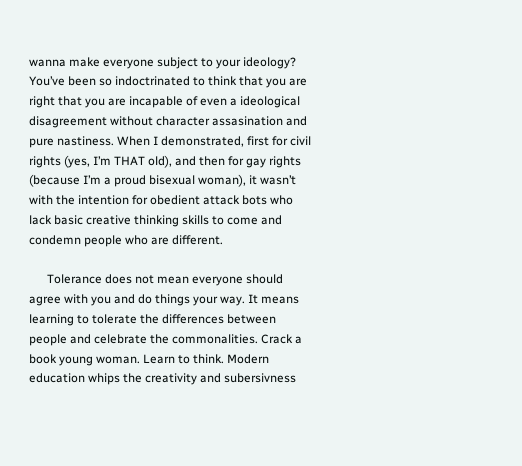wanna make everyone subject to your ideology? You’ve been so indoctrinated to think that you are right that you are incapable of even a ideological disagreement without character assasination and pure nastiness. When I demonstrated, first for civil rights (yes, I’m THAT old), and then for gay rights (because I’m a proud bisexual woman), it wasn’t with the intention for obedient attack bots who lack basic creative thinking skills to come and condemn people who are different.

      Tolerance does not mean everyone should agree with you and do things your way. It means learning to tolerate the differences between people and celebrate the commonalities. Crack a book young woman. Learn to think. Modern education whips the creativity and subersivness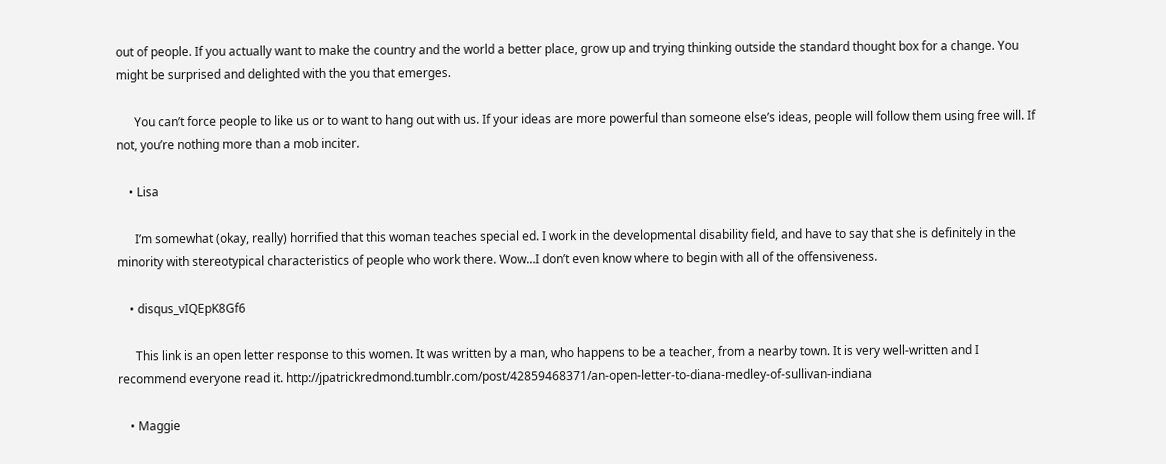out of people. If you actually want to make the country and the world a better place, grow up and trying thinking outside the standard thought box for a change. You might be surprised and delighted with the you that emerges.

      You can’t force people to like us or to want to hang out with us. If your ideas are more powerful than someone else’s ideas, people will follow them using free will. If not, you’re nothing more than a mob inciter.

    • Lisa

      I’m somewhat (okay, really) horrified that this woman teaches special ed. I work in the developmental disability field, and have to say that she is definitely in the minority with stereotypical characteristics of people who work there. Wow…I don’t even know where to begin with all of the offensiveness.

    • disqus_vIQEpK8Gf6

      This link is an open letter response to this women. It was written by a man, who happens to be a teacher, from a nearby town. It is very well-written and I recommend everyone read it. http://jpatrickredmond.tumblr.com/post/42859468371/an-open-letter-to-diana-medley-of-sullivan-indiana

    • Maggie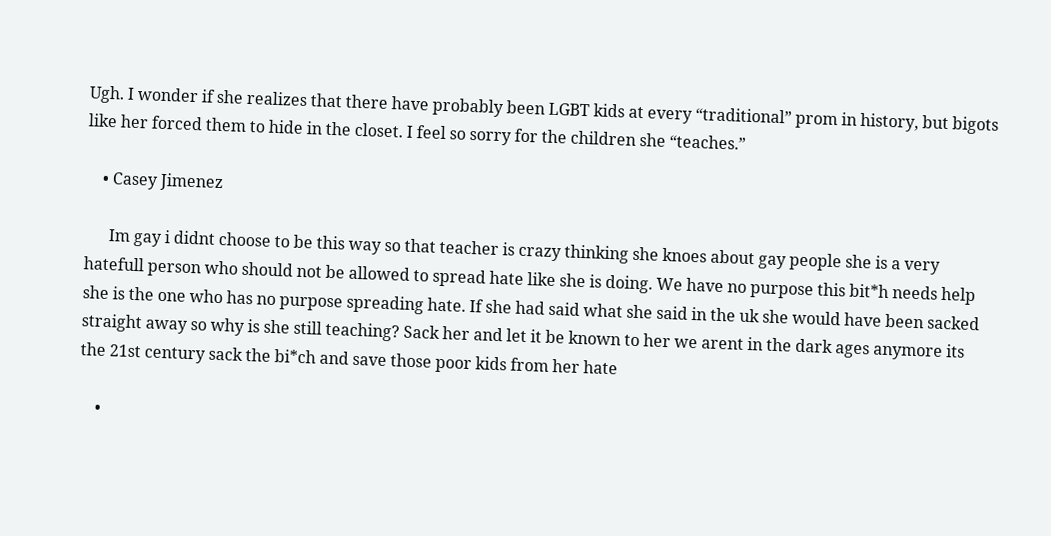Ugh. I wonder if she realizes that there have probably been LGBT kids at every “traditional” prom in history, but bigots like her forced them to hide in the closet. I feel so sorry for the children she “teaches.”

    • Casey Jimenez

      Im gay i didnt choose to be this way so that teacher is crazy thinking she knoes about gay people she is a very hatefull person who should not be allowed to spread hate like she is doing. We have no purpose this bit*h needs help she is the one who has no purpose spreading hate. If she had said what she said in the uk she would have been sacked straight away so why is she still teaching? Sack her and let it be known to her we arent in the dark ages anymore its the 21st century sack the bi*ch and save those poor kids from her hate

    •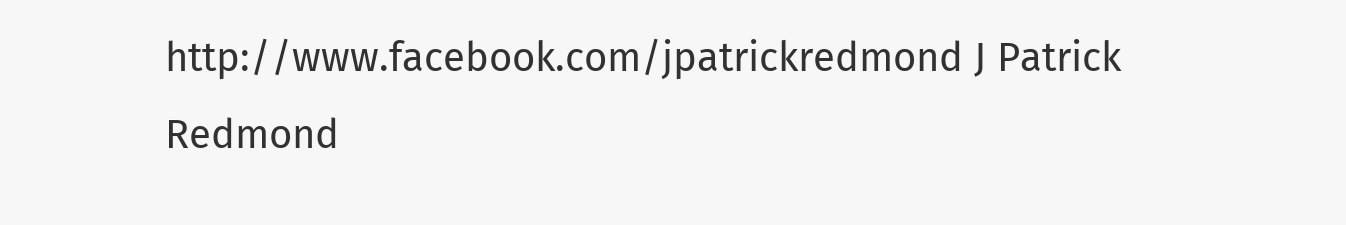http://www.facebook.com/jpatrickredmond J Patrick Redmond